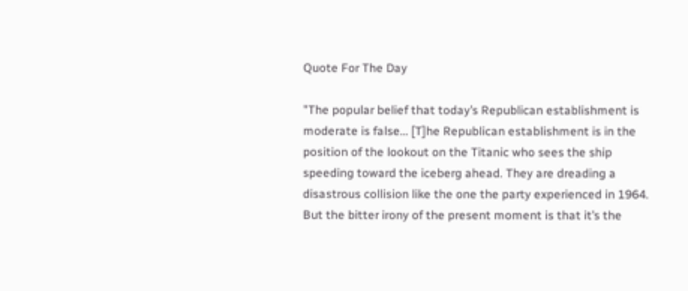Quote For The Day

"The popular belief that today’s Republican establishment is moderate is false… [T]he Republican establishment is in the position of the lookout on the Titanic who sees the ship speeding toward the iceberg ahead. They are dreading a disastrous collision like the one the party experienced in 1964. But the bitter irony of the present moment is that it’s the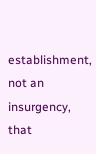establishment, not an insurgency, that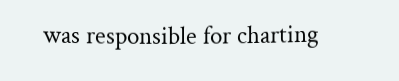was responsible for charting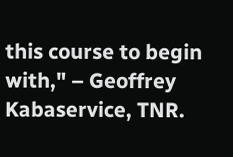this course to begin with," – Geoffrey Kabaservice, TNR.